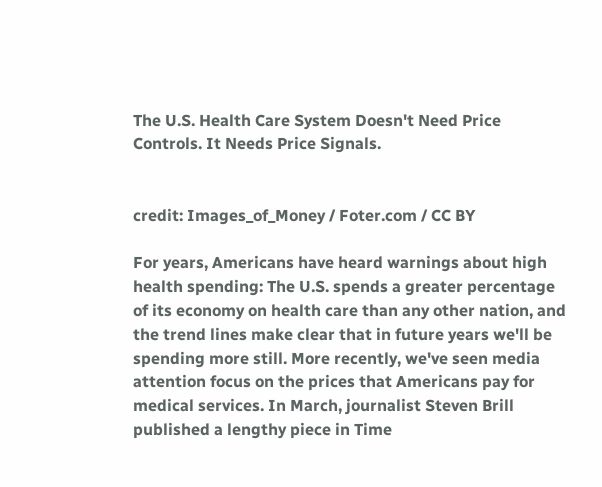The U.S. Health Care System Doesn't Need Price Controls. It Needs Price Signals.


credit: Images_of_Money / Foter.com / CC BY

For years, Americans have heard warnings about high health spending: The U.S. spends a greater percentage of its economy on health care than any other nation, and the trend lines make clear that in future years we'll be spending more still. More recently, we've seen media attention focus on the prices that Americans pay for medical services. In March, journalist Steven Brill published a lengthy piece in Time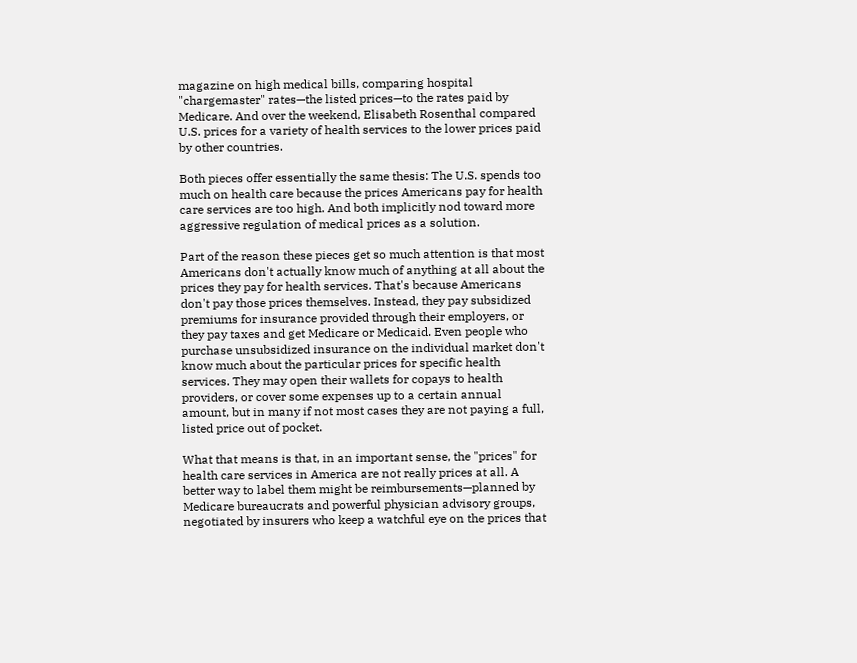magazine on high medical bills, comparing hospital "chargemaster" rates—the listed prices—to the rates paid by Medicare. And over the weekend, Elisabeth Rosenthal compared U.S. prices for a variety of health services to the lower prices paid by other countries.

Both pieces offer essentially the same thesis: The U.S. spends too much on health care because the prices Americans pay for health care services are too high. And both implicitly nod toward more aggressive regulation of medical prices as a solution.

Part of the reason these pieces get so much attention is that most Americans don't actually know much of anything at all about the prices they pay for health services. That's because Americans don't pay those prices themselves. Instead, they pay subsidized premiums for insurance provided through their employers, or they pay taxes and get Medicare or Medicaid. Even people who purchase unsubsidized insurance on the individual market don't know much about the particular prices for specific health services. They may open their wallets for copays to health providers, or cover some expenses up to a certain annual amount, but in many if not most cases they are not paying a full, listed price out of pocket.

What that means is that, in an important sense, the "prices" for health care services in America are not really prices at all. A better way to label them might be reimbursements—planned by Medicare bureaucrats and powerful physician advisory groups, negotiated by insurers who keep a watchful eye on the prices that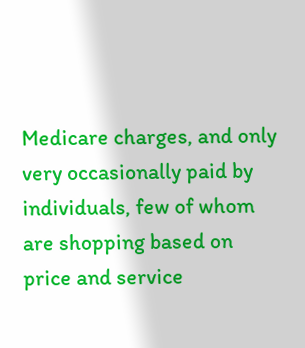Medicare charges, and only very occasionally paid by individuals, few of whom are shopping based on price and service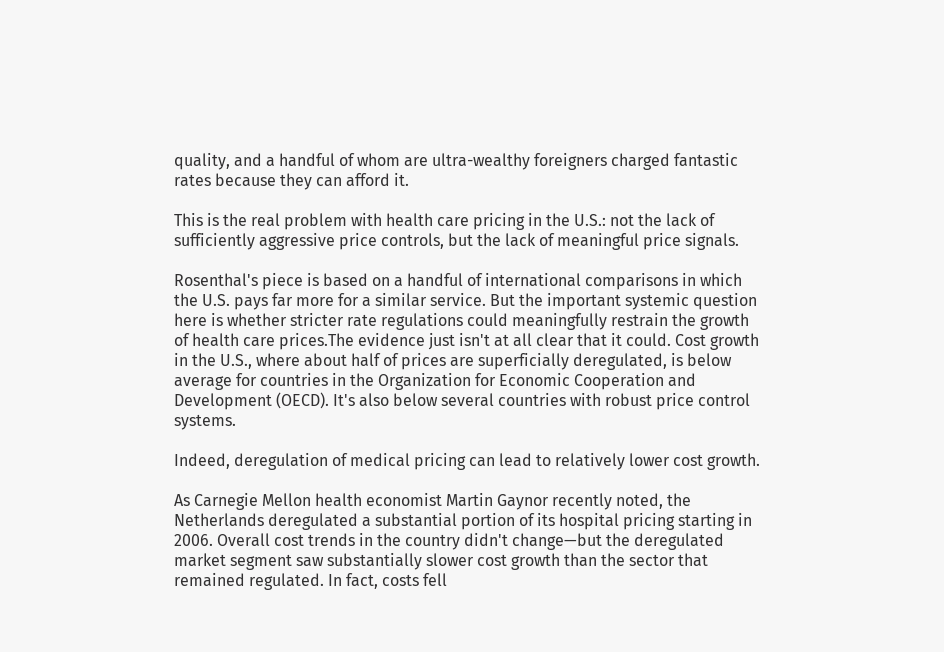quality, and a handful of whom are ultra-wealthy foreigners charged fantastic rates because they can afford it.

This is the real problem with health care pricing in the U.S.: not the lack of sufficiently aggressive price controls, but the lack of meaningful price signals.

Rosenthal's piece is based on a handful of international comparisons in which the U.S. pays far more for a similar service. But the important systemic question here is whether stricter rate regulations could meaningfully restrain the growth of health care prices.The evidence just isn't at all clear that it could. Cost growth in the U.S., where about half of prices are superficially deregulated, is below average for countries in the Organization for Economic Cooperation and Development (OECD). It's also below several countries with robust price control systems.

Indeed, deregulation of medical pricing can lead to relatively lower cost growth.

As Carnegie Mellon health economist Martin Gaynor recently noted, the Netherlands deregulated a substantial portion of its hospital pricing starting in 2006. Overall cost trends in the country didn't change—but the deregulated market segment saw substantially slower cost growth than the sector that remained regulated. In fact, costs fell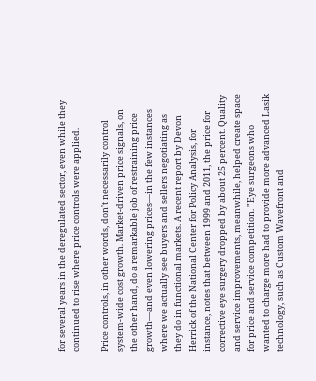for several years in the deregulated sector, even while they continued to rise where price controls were applied.

Price controls, in other words, don't necessarily control system-wide cost growth. Market-driven price signals, on the other hand, do a remarkable job of restraining price growth—and even lowering prices—in the few instances where we actually see buyers and sellers negotiating as they do in functional markets. A recent report by Devon Herrick of the National Center for Policy Analysis, for instance, notes that between 1999 and 2011, the price for corrective eye surgery dropped by about 25 percent. Quality and service improvements, meanwhile, helped create space for price and service competition. "Eye surgeons who wanted to charge more had to provide more advanced Lasik technology, such as Custom Wavefront and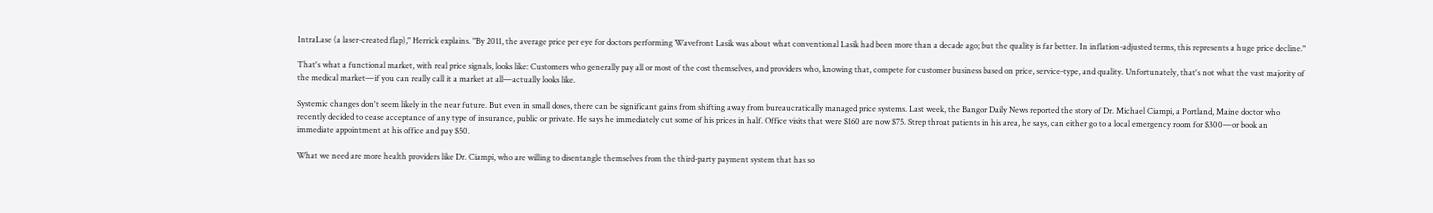IntraLase (a laser-created flap)," Herrick explains. "By 2011, the average price per eye for doctors performing Wavefront Lasik was about what conventional Lasik had been more than a decade ago; but the quality is far better. In inflation-adjusted terms, this represents a huge price decline."

That's what a functional market, with real price signals, looks like: Customers who generally pay all or most of the cost themselves, and providers who, knowing that, compete for customer business based on price, service-type, and quality. Unfortunately, that's not what the vast majority of the medical market—if you can really call it a market at all—actually looks like.

Systemic changes don't seem likely in the near future. But even in small doses, there can be significant gains from shifting away from bureaucratically managed price systems. Last week, the Bangor Daily News reported the story of Dr. Michael Ciampi, a Portland, Maine doctor who recently decided to cease acceptance of any type of insurance, public or private. He says he immediately cut some of his prices in half. Office visits that were $160 are now $75. Strep throat patients in his area, he says, can either go to a local emergency room for $300—or book an immediate appointment at his office and pay $50.

What we need are more health providers like Dr. Ciampi, who are willing to disentangle themselves from the third-party payment system that has so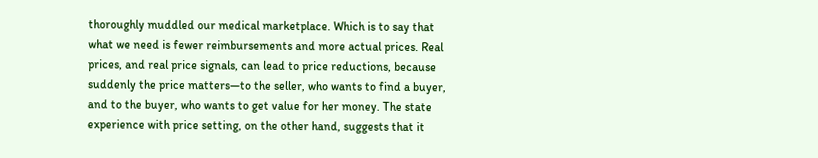thoroughly muddled our medical marketplace. Which is to say that what we need is fewer reimbursements and more actual prices. Real prices, and real price signals, can lead to price reductions, because suddenly the price matters—to the seller, who wants to find a buyer, and to the buyer, who wants to get value for her money. The state experience with price setting, on the other hand, suggests that it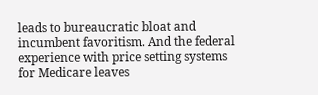leads to bureaucratic bloat and incumbent favoritism. And the federal experience with price setting systems for Medicare leaves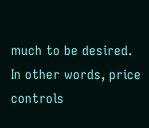much to be desired. In other words, price controls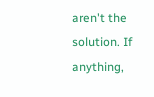aren't the solution. If anything,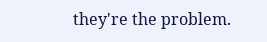they're the problem.